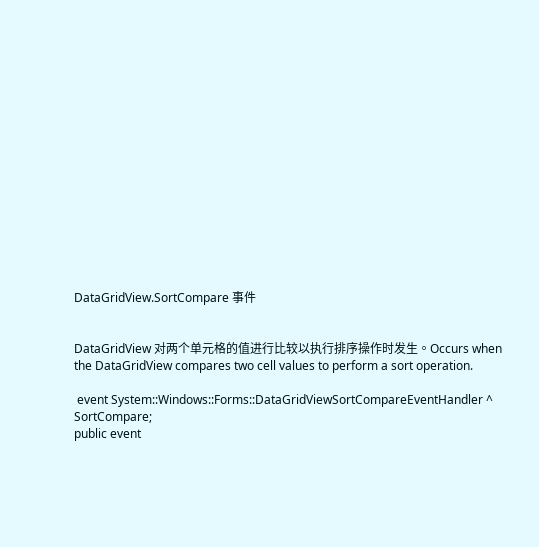DataGridView.SortCompare 事件


DataGridView 对两个单元格的值进行比较以执行排序操作时发生。Occurs when the DataGridView compares two cell values to perform a sort operation.

 event System::Windows::Forms::DataGridViewSortCompareEventHandler ^ SortCompare;
public event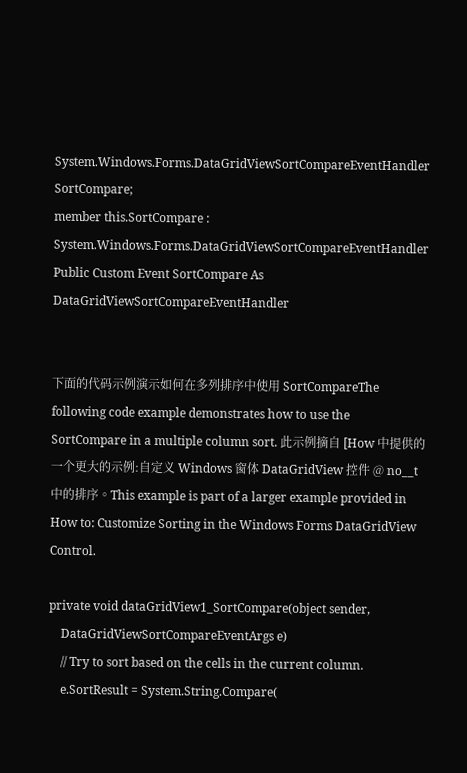System.Windows.Forms.DataGridViewSortCompareEventHandler SortCompare;
member this.SortCompare : System.Windows.Forms.DataGridViewSortCompareEventHandler
Public Custom Event SortCompare As DataGridViewSortCompareEventHandler


下面的代码示例演示如何在多列排序中使用 SortCompareThe following code example demonstrates how to use the SortCompare in a multiple column sort. 此示例摘自 [How 中提供的一个更大的示例:自定义 Windows 窗体 DataGridView 控件 @ no__t 中的排序。This example is part of a larger example provided in How to: Customize Sorting in the Windows Forms DataGridView Control.

private void dataGridView1_SortCompare(object sender,
    DataGridViewSortCompareEventArgs e)
    // Try to sort based on the cells in the current column.
    e.SortResult = System.String.Compare(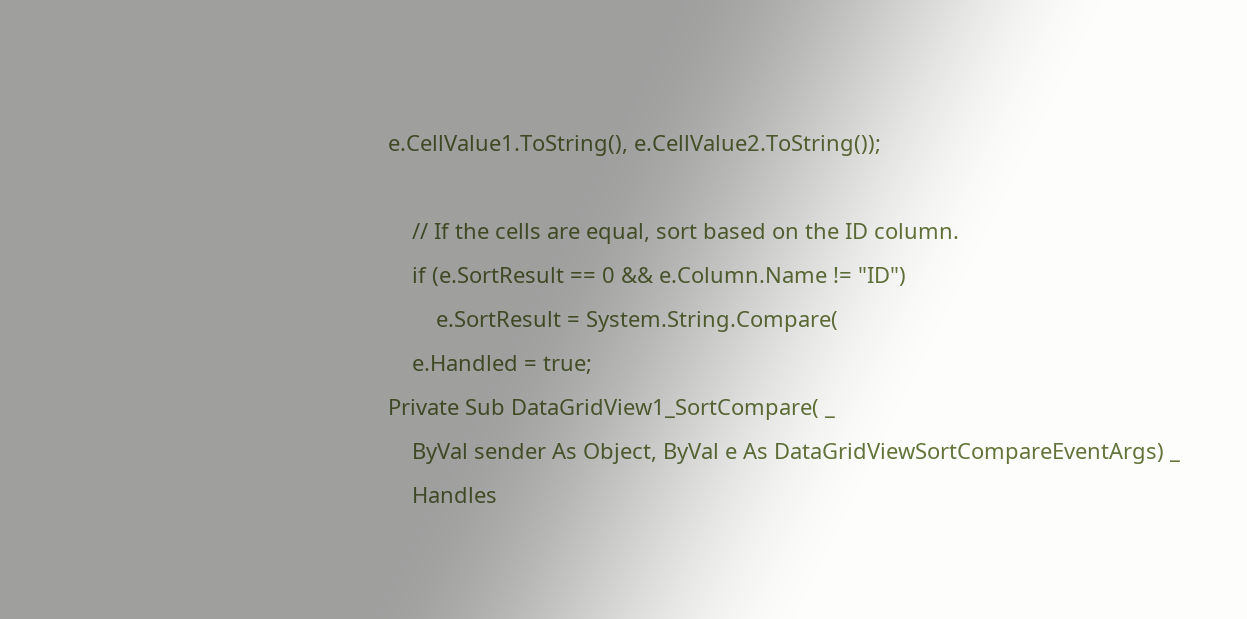e.CellValue1.ToString(), e.CellValue2.ToString());

    // If the cells are equal, sort based on the ID column.
    if (e.SortResult == 0 && e.Column.Name != "ID")
        e.SortResult = System.String.Compare(
    e.Handled = true;
Private Sub DataGridView1_SortCompare( _
    ByVal sender As Object, ByVal e As DataGridViewSortCompareEventArgs) _
    Handles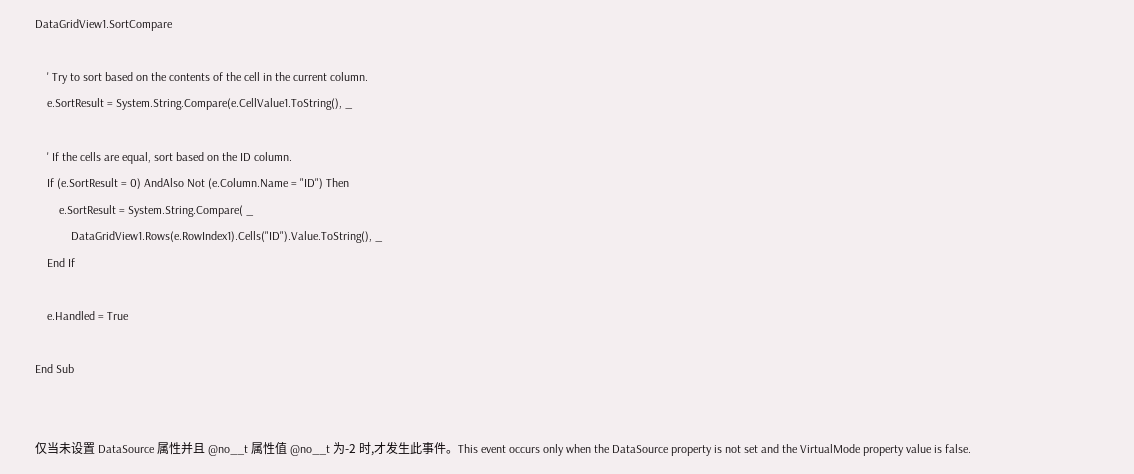DataGridView1.SortCompare

    ' Try to sort based on the contents of the cell in the current column.
    e.SortResult = System.String.Compare(e.CellValue1.ToString(), _

    ' If the cells are equal, sort based on the ID column.
    If (e.SortResult = 0) AndAlso Not (e.Column.Name = "ID") Then
        e.SortResult = System.String.Compare( _
            DataGridView1.Rows(e.RowIndex1).Cells("ID").Value.ToString(), _
    End If

    e.Handled = True

End Sub


仅当未设置 DataSource 属性并且 @no__t 属性值 @no__t 为-2 时,才发生此事件。This event occurs only when the DataSource property is not set and the VirtualMode property value is false.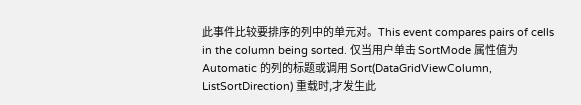此事件比较要排序的列中的单元对。This event compares pairs of cells in the column being sorted. 仅当用户单击 SortMode 属性值为 Automatic 的列的标题或调用 Sort(DataGridViewColumn, ListSortDirection) 重载时,才发生此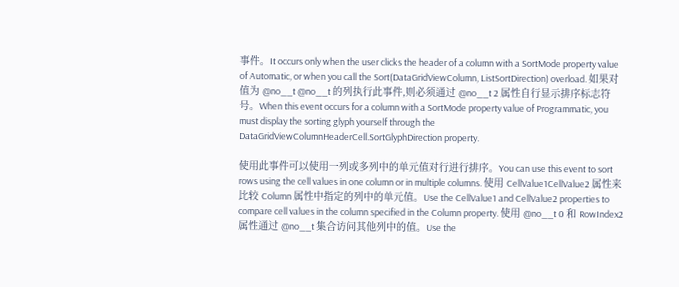事件。It occurs only when the user clicks the header of a column with a SortMode property value of Automatic, or when you call the Sort(DataGridViewColumn, ListSortDirection) overload. 如果对值为 @no__t @no__t 的列执行此事件,则必须通过 @no__t 2 属性自行显示排序标志符号。When this event occurs for a column with a SortMode property value of Programmatic, you must display the sorting glyph yourself through the DataGridViewColumnHeaderCell.SortGlyphDirection property.

使用此事件可以使用一列或多列中的单元值对行进行排序。You can use this event to sort rows using the cell values in one column or in multiple columns. 使用 CellValue1CellValue2 属性来比较 Column 属性中指定的列中的单元值。Use the CellValue1 and CellValue2 properties to compare cell values in the column specified in the Column property. 使用 @no__t 0 和 RowIndex2 属性通过 @no__t 集合访问其他列中的值。Use the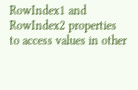RowIndex1 and RowIndex2 properties to access values in other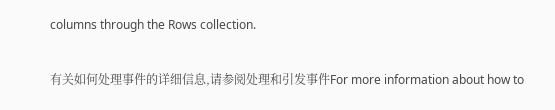columns through the Rows collection.

有关如何处理事件的详细信息,请参阅处理和引发事件For more information about how to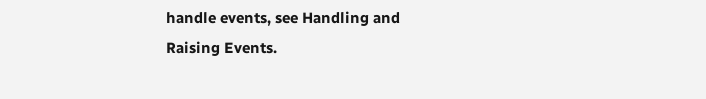handle events, see Handling and Raising Events.